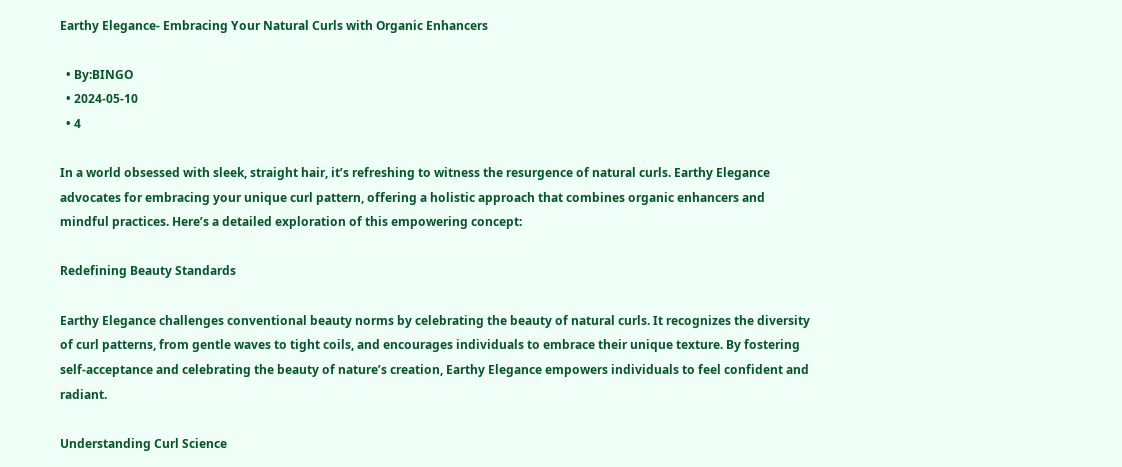Earthy Elegance- Embracing Your Natural Curls with Organic Enhancers

  • By:BINGO
  • 2024-05-10
  • 4

In a world obsessed with sleek, straight hair, it’s refreshing to witness the resurgence of natural curls. Earthy Elegance advocates for embracing your unique curl pattern, offering a holistic approach that combines organic enhancers and mindful practices. Here’s a detailed exploration of this empowering concept:

Redefining Beauty Standards

Earthy Elegance challenges conventional beauty norms by celebrating the beauty of natural curls. It recognizes the diversity of curl patterns, from gentle waves to tight coils, and encourages individuals to embrace their unique texture. By fostering self-acceptance and celebrating the beauty of nature’s creation, Earthy Elegance empowers individuals to feel confident and radiant.

Understanding Curl Science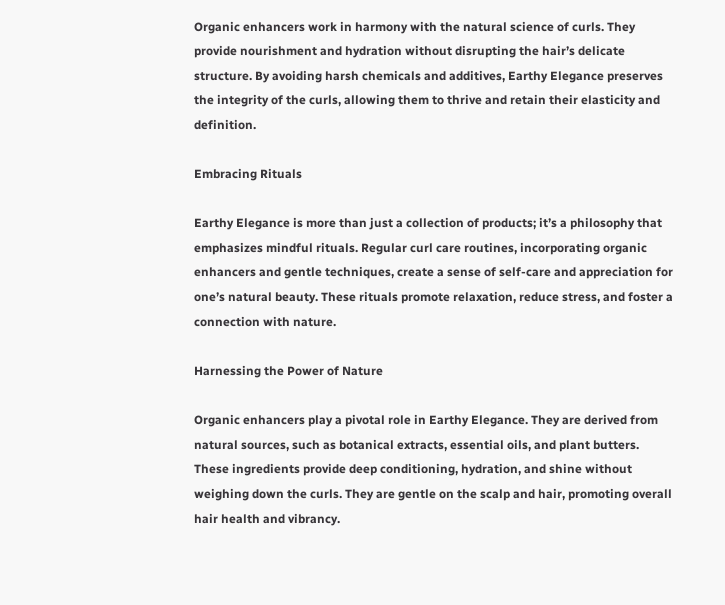Organic enhancers work in harmony with the natural science of curls. They provide nourishment and hydration without disrupting the hair’s delicate structure. By avoiding harsh chemicals and additives, Earthy Elegance preserves the integrity of the curls, allowing them to thrive and retain their elasticity and definition.

Embracing Rituals

Earthy Elegance is more than just a collection of products; it’s a philosophy that emphasizes mindful rituals. Regular curl care routines, incorporating organic enhancers and gentle techniques, create a sense of self-care and appreciation for one’s natural beauty. These rituals promote relaxation, reduce stress, and foster a connection with nature.

Harnessing the Power of Nature

Organic enhancers play a pivotal role in Earthy Elegance. They are derived from natural sources, such as botanical extracts, essential oils, and plant butters. These ingredients provide deep conditioning, hydration, and shine without weighing down the curls. They are gentle on the scalp and hair, promoting overall hair health and vibrancy.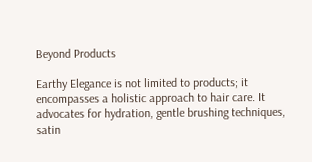Beyond Products

Earthy Elegance is not limited to products; it encompasses a holistic approach to hair care. It advocates for hydration, gentle brushing techniques, satin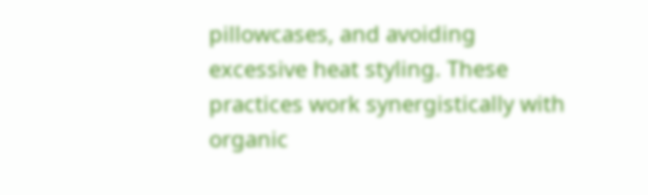pillowcases, and avoiding excessive heat styling. These practices work synergistically with organic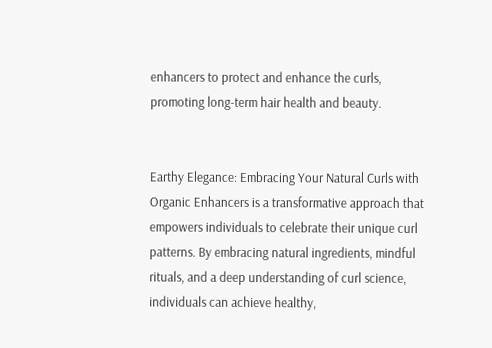enhancers to protect and enhance the curls, promoting long-term hair health and beauty.


Earthy Elegance: Embracing Your Natural Curls with Organic Enhancers is a transformative approach that empowers individuals to celebrate their unique curl patterns. By embracing natural ingredients, mindful rituals, and a deep understanding of curl science, individuals can achieve healthy,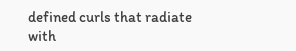defined curls that radiate with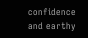confidence and earthy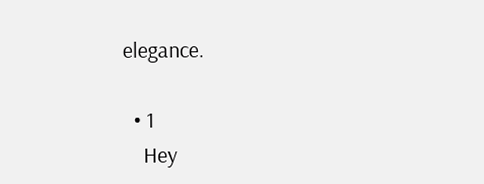elegance.

  • 1
    Hey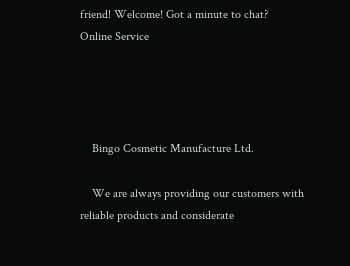friend! Welcome! Got a minute to chat?
Online Service




    Bingo Cosmetic Manufacture Ltd.

    We are always providing our customers with reliable products and considerate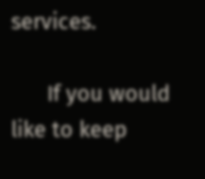services.

      If you would like to keep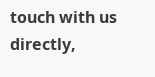touch with us directly,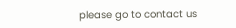please go to contact us